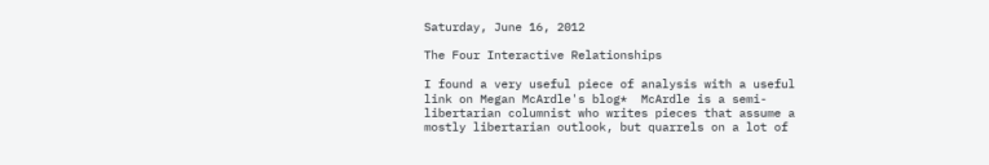Saturday, June 16, 2012

The Four Interactive Relationships

I found a very useful piece of analysis with a useful link on Megan McArdle's blog*  McArdle is a semi-libertarian columnist who writes pieces that assume a mostly libertarian outlook, but quarrels on a lot of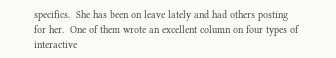specifics.  She has been on leave lately and had others posting for her.  One of them wrote an excellent column on four types of interactive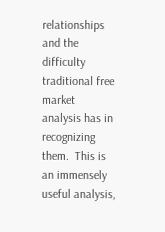relationships and the difficulty traditional free market analysis has in recognizing them.  This is an immensely useful analysis,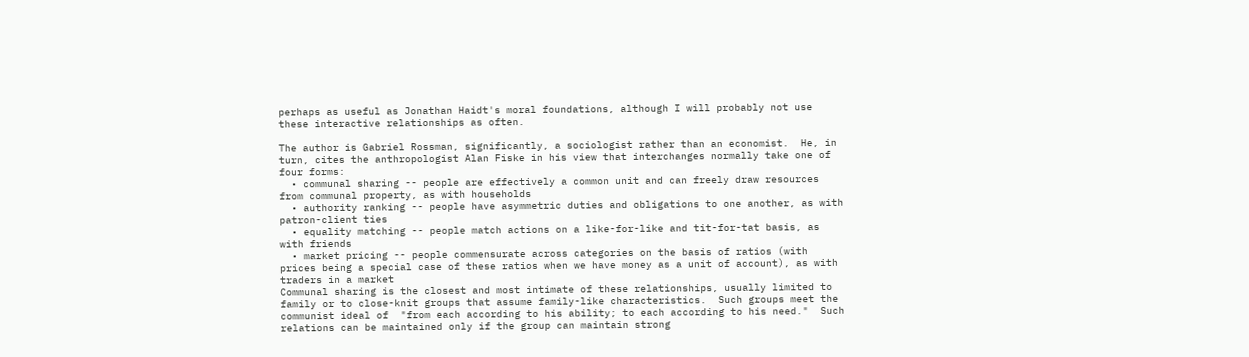perhaps as useful as Jonathan Haidt's moral foundations, although I will probably not use these interactive relationships as often.

The author is Gabriel Rossman, significantly, a sociologist rather than an economist.  He, in turn, cites the anthropologist Alan Fiske in his view that interchanges normally take one of four forms:
  • communal sharing -- people are effectively a common unit and can freely draw resources from communal property, as with households
  • authority ranking -- people have asymmetric duties and obligations to one another, as with patron-client ties
  • equality matching -- people match actions on a like-for-like and tit-for-tat basis, as with friends
  • market pricing -- people commensurate across categories on the basis of ratios (with prices being a special case of these ratios when we have money as a unit of account), as with traders in a market
Communal sharing is the closest and most intimate of these relationships, usually limited to family or to close-knit groups that assume family-like characteristics.  Such groups meet the communist ideal of  "from each according to his ability; to each according to his need."  Such relations can be maintained only if the group can maintain strong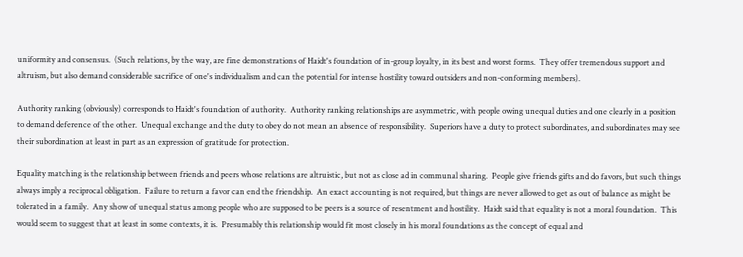uniformity and consensus.  (Such relations, by the way, are fine demonstrations of Haidt's foundation of in-group loyalty, in its best and worst forms.  They offer tremendous support and altruism, but also demand considerable sacrifice of one's individualism and can the potential for intense hostility toward outsiders and non-conforming members).

Authority ranking (obviously) corresponds to Haidt's foundation of authority.  Authority ranking relationships are asymmetric, with people owing unequal duties and one clearly in a position to demand deference of the other.  Unequal exchange and the duty to obey do not mean an absence of responsibility.  Superiors have a duty to protect subordinates, and subordinates may see their subordination at least in part as an expression of gratitude for protection.

Equality matching is the relationship between friends and peers whose relations are altruistic, but not as close ad in communal sharing.  People give friends gifts and do favors, but such things always imply a reciprocal obligation.  Failure to return a favor can end the friendship.  An exact accounting is not required, but things are never allowed to get as out of balance as might be tolerated in a family.  Any show of unequal status among people who are supposed to be peers is a source of resentment and hostility.  Haidt said that equality is not a moral foundation.  This would seem to suggest that at least in some contexts, it is.  Presumably this relationship would fit most closely in his moral foundations as the concept of equal and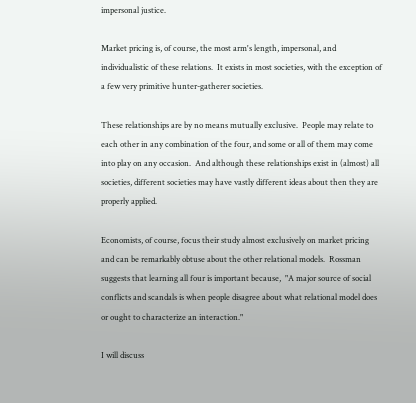impersonal justice.

Market pricing is, of course, the most arm's length, impersonal, and individualistic of these relations.  It exists in most societies, with the exception of a few very primitive hunter-gatherer societies.

These relationships are by no means mutually exclusive.  People may relate to each other in any combination of the four, and some or all of them may come into play on any occasion.  And although these relationships exist in (almost) all societies, different societies may have vastly different ideas about then they are properly applied.

Economists, of course, focus their study almost exclusively on market pricing and can be remarkably obtuse about the other relational models.  Rossman suggests that learning all four is important because,  "A major source of social conflicts and scandals is when people disagree about what relational model does or ought to characterize an interaction."

I will discuss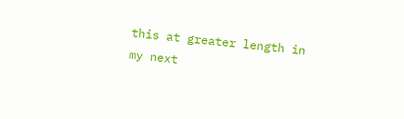this at greater length in my next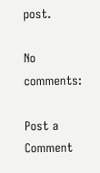post.

No comments:

Post a Comment